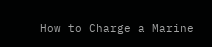How to Charge a Marine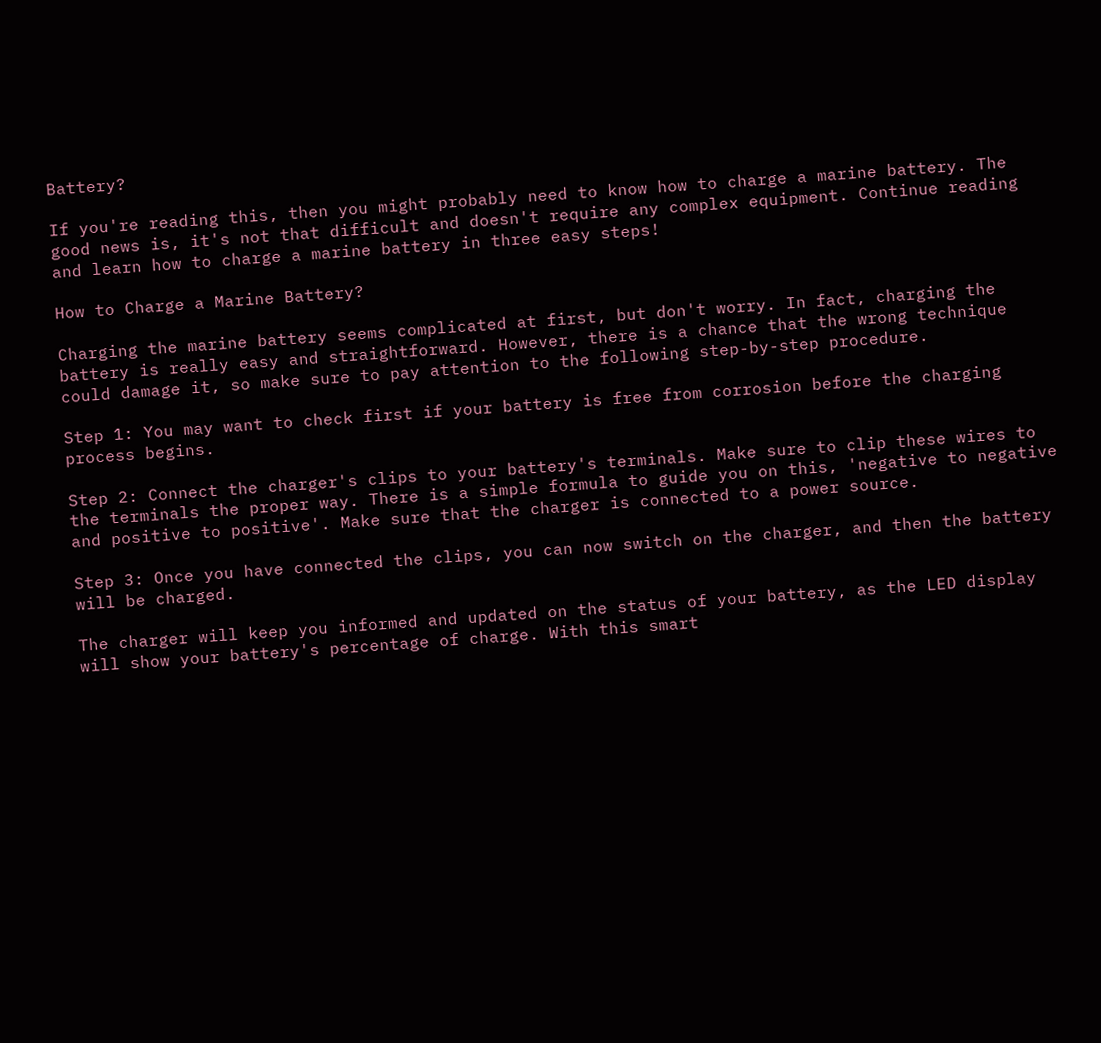Battery?

If you're reading this, then you might probably need to know how to charge a marine battery. The good news is, it's not that difficult and doesn't require any complex equipment. Continue reading and learn how to charge a marine battery in three easy steps!

How to Charge a Marine Battery?

Charging the marine battery seems complicated at first, but don't worry. In fact, charging the battery is really easy and straightforward. However, there is a chance that the wrong technique could damage it, so make sure to pay attention to the following step-by-step procedure.

Step 1: You may want to check first if your battery is free from corrosion before the charging process begins.

Step 2: Connect the charger's clips to your battery's terminals. Make sure to clip these wires to the terminals the proper way. There is a simple formula to guide you on this, 'negative to negative and positive to positive'. Make sure that the charger is connected to a power source.

Step 3: Once you have connected the clips, you can now switch on the charger, and then the battery will be charged.

The charger will keep you informed and updated on the status of your battery, as the LED display will show your battery's percentage of charge. With this smart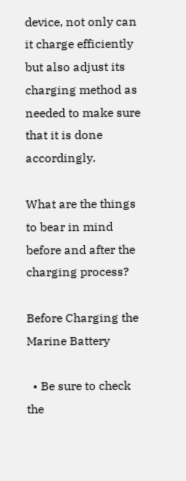device, not only can it charge efficiently but also adjust its charging method as needed to make sure that it is done accordingly.

What are the things to bear in mind before and after the charging process?

Before Charging the Marine Battery

  • Be sure to check the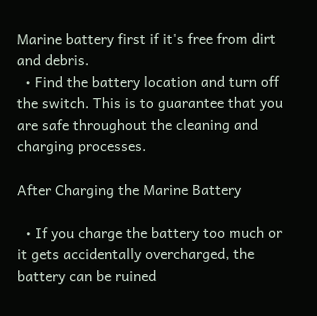Marine battery first if it's free from dirt and debris.
  • Find the battery location and turn off the switch. This is to guarantee that you are safe throughout the cleaning and charging processes.

After Charging the Marine Battery

  • If you charge the battery too much or it gets accidentally overcharged, the battery can be ruined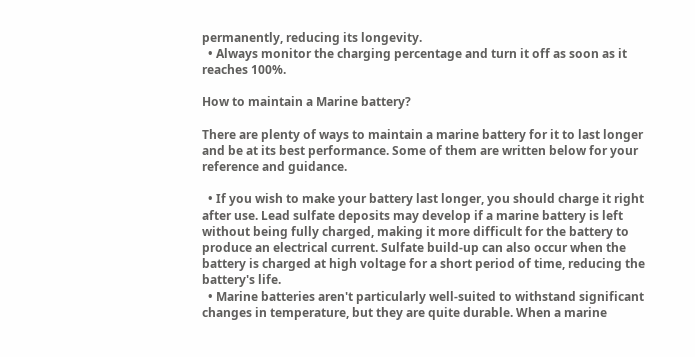permanently, reducing its longevity.
  • Always monitor the charging percentage and turn it off as soon as it reaches 100%.

How to maintain a Marine battery?

There are plenty of ways to maintain a marine battery for it to last longer and be at its best performance. Some of them are written below for your reference and guidance.

  • If you wish to make your battery last longer, you should charge it right after use. Lead sulfate deposits may develop if a marine battery is left without being fully charged, making it more difficult for the battery to produce an electrical current. Sulfate build-up can also occur when the battery is charged at high voltage for a short period of time, reducing the battery's life.
  • Marine batteries aren't particularly well-suited to withstand significant changes in temperature, but they are quite durable. When a marine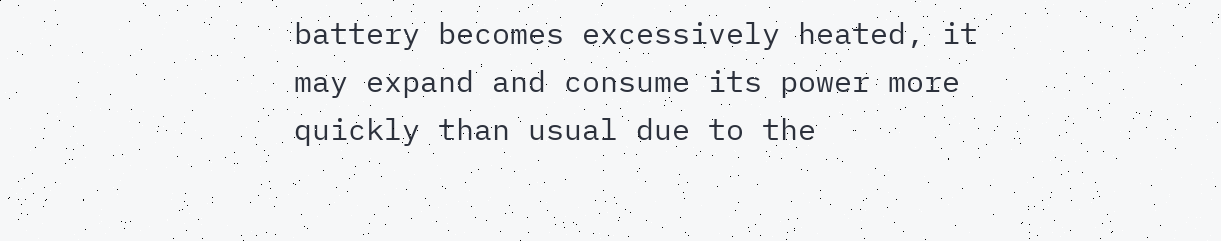battery becomes excessively heated, it may expand and consume its power more quickly than usual due to the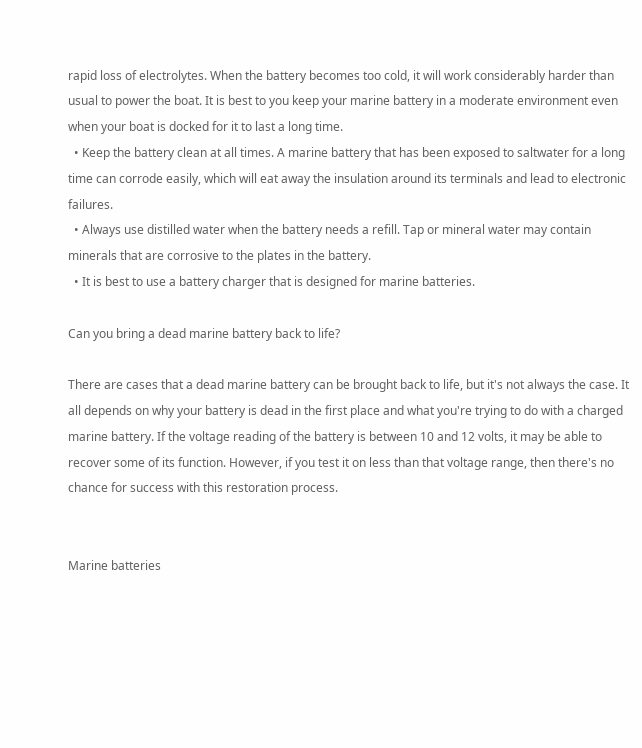rapid loss of electrolytes. When the battery becomes too cold, it will work considerably harder than usual to power the boat. It is best to you keep your marine battery in a moderate environment even when your boat is docked for it to last a long time.
  • Keep the battery clean at all times. A marine battery that has been exposed to saltwater for a long time can corrode easily, which will eat away the insulation around its terminals and lead to electronic failures.
  • Always use distilled water when the battery needs a refill. Tap or mineral water may contain minerals that are corrosive to the plates in the battery.
  • It is best to use a battery charger that is designed for marine batteries.

Can you bring a dead marine battery back to life?

There are cases that a dead marine battery can be brought back to life, but it's not always the case. It all depends on why your battery is dead in the first place and what you're trying to do with a charged marine battery. If the voltage reading of the battery is between 10 and 12 volts, it may be able to recover some of its function. However, if you test it on less than that voltage range, then there's no chance for success with this restoration process.


Marine batteries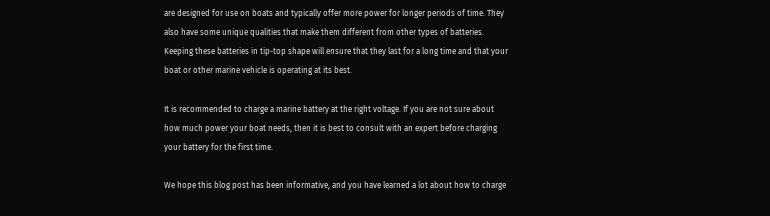are designed for use on boats and typically offer more power for longer periods of time. They also have some unique qualities that make them different from other types of batteries. Keeping these batteries in tip-top shape will ensure that they last for a long time and that your boat or other marine vehicle is operating at its best.

It is recommended to charge a marine battery at the right voltage. If you are not sure about how much power your boat needs, then it is best to consult with an expert before charging your battery for the first time.

We hope this blog post has been informative, and you have learned a lot about how to charge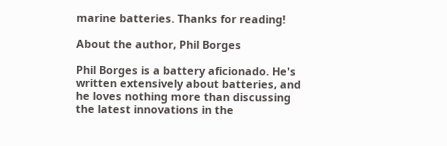marine batteries. Thanks for reading!

About the author, Phil Borges

Phil Borges is a battery aficionado. He's written extensively about batteries, and he loves nothing more than discussing the latest innovations in the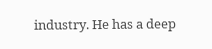industry. He has a deep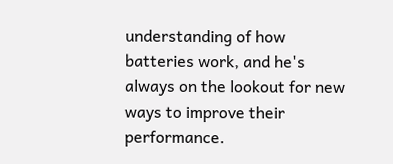understanding of how batteries work, and he's always on the lookout for new ways to improve their performance.